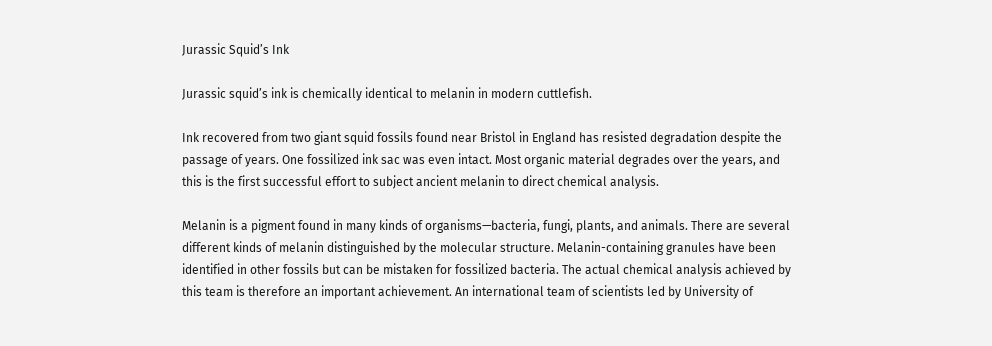Jurassic Squid’s Ink

Jurassic squid’s ink is chemically identical to melanin in modern cuttlefish.

Ink recovered from two giant squid fossils found near Bristol in England has resisted degradation despite the passage of years. One fossilized ink sac was even intact. Most organic material degrades over the years, and this is the first successful effort to subject ancient melanin to direct chemical analysis.

Melanin is a pigment found in many kinds of organisms—bacteria, fungi, plants, and animals. There are several different kinds of melanin distinguished by the molecular structure. Melanin-containing granules have been identified in other fossils but can be mistaken for fossilized bacteria. The actual chemical analysis achieved by this team is therefore an important achievement. An international team of scientists led by University of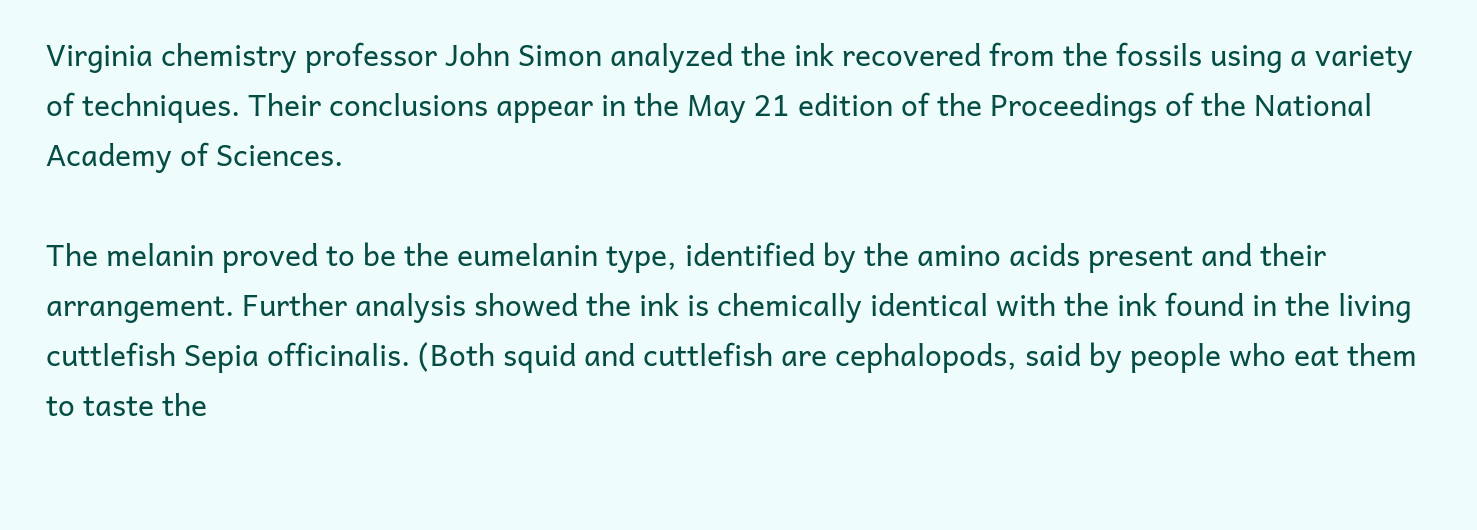Virginia chemistry professor John Simon analyzed the ink recovered from the fossils using a variety of techniques. Their conclusions appear in the May 21 edition of the Proceedings of the National Academy of Sciences.

The melanin proved to be the eumelanin type, identified by the amino acids present and their arrangement. Further analysis showed the ink is chemically identical with the ink found in the living cuttlefish Sepia officinalis. (Both squid and cuttlefish are cephalopods, said by people who eat them to taste the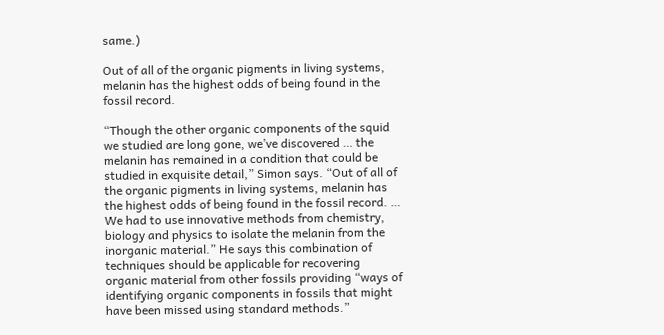same.)

Out of all of the organic pigments in living systems, melanin has the highest odds of being found in the fossil record.

“Though the other organic components of the squid we studied are long gone, we’ve discovered … the melanin has remained in a condition that could be studied in exquisite detail,” Simon says. “Out of all of the organic pigments in living systems, melanin has the highest odds of being found in the fossil record. … We had to use innovative methods from chemistry, biology and physics to isolate the melanin from the inorganic material.” He says this combination of techniques should be applicable for recovering organic material from other fossils providing “ways of identifying organic components in fossils that might have been missed using standard methods.”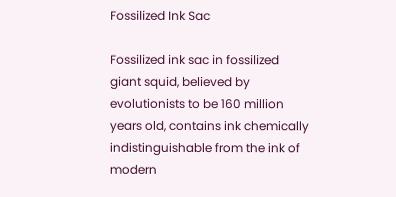Fossilized Ink Sac

Fossilized ink sac in fossilized giant squid, believed by evolutionists to be 160 million years old, contains ink chemically indistinguishable from the ink of modern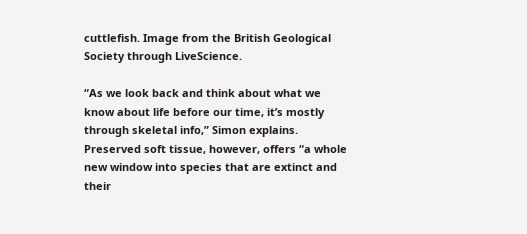cuttlefish. Image from the British Geological Society through LiveScience.

“As we look back and think about what we know about life before our time, it’s mostly through skeletal info,” Simon explains. Preserved soft tissue, however, offers “a whole new window into species that are extinct and their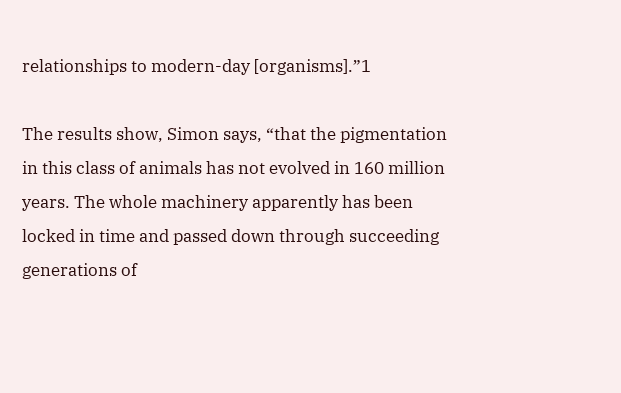relationships to modern-day [organisms].”1

The results show, Simon says, “that the pigmentation in this class of animals has not evolved in 160 million years. The whole machinery apparently has been locked in time and passed down through succeeding generations of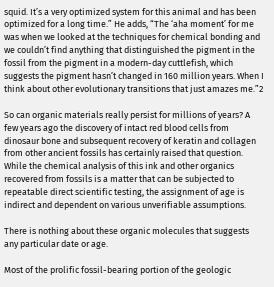squid. It’s a very optimized system for this animal and has been optimized for a long time.” He adds, “The ‘aha moment’ for me was when we looked at the techniques for chemical bonding and we couldn’t find anything that distinguished the pigment in the fossil from the pigment in a modern-day cuttlefish, which suggests the pigment hasn’t changed in 160 million years. When I think about other evolutionary transitions that just amazes me.”2

So can organic materials really persist for millions of years? A few years ago the discovery of intact red blood cells from dinosaur bone and subsequent recovery of keratin and collagen from other ancient fossils has certainly raised that question. While the chemical analysis of this ink and other organics recovered from fossils is a matter that can be subjected to repeatable direct scientific testing, the assignment of age is indirect and dependent on various unverifiable assumptions.

There is nothing about these organic molecules that suggests any particular date or age.

Most of the prolific fossil-bearing portion of the geologic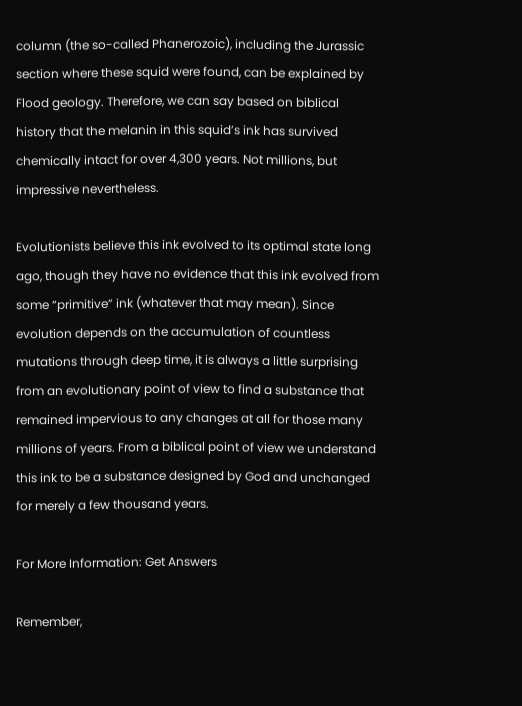column (the so-called Phanerozoic), including the Jurassic section where these squid were found, can be explained by Flood geology. Therefore, we can say based on biblical history that the melanin in this squid’s ink has survived chemically intact for over 4,300 years. Not millions, but impressive nevertheless.

Evolutionists believe this ink evolved to its optimal state long ago, though they have no evidence that this ink evolved from some “primitive” ink (whatever that may mean). Since evolution depends on the accumulation of countless mutations through deep time, it is always a little surprising from an evolutionary point of view to find a substance that remained impervious to any changes at all for those many millions of years. From a biblical point of view we understand this ink to be a substance designed by God and unchanged for merely a few thousand years.

For More Information: Get Answers

Remember,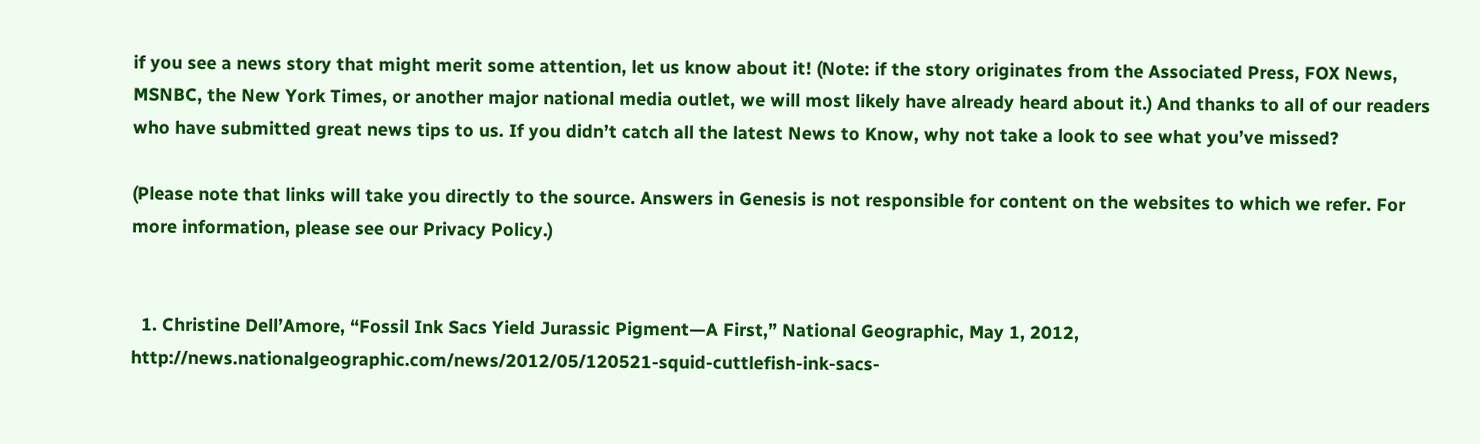if you see a news story that might merit some attention, let us know about it! (Note: if the story originates from the Associated Press, FOX News, MSNBC, the New York Times, or another major national media outlet, we will most likely have already heard about it.) And thanks to all of our readers who have submitted great news tips to us. If you didn’t catch all the latest News to Know, why not take a look to see what you’ve missed?

(Please note that links will take you directly to the source. Answers in Genesis is not responsible for content on the websites to which we refer. For more information, please see our Privacy Policy.)


  1. Christine Dell’Amore, “Fossil Ink Sacs Yield Jurassic Pigment—A First,” National Geographic, May 1, 2012, http://news.nationalgeographic.com/news/2012/05/120521-squid-cuttlefish-ink-sacs-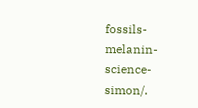fossils-melanin-science-simon/.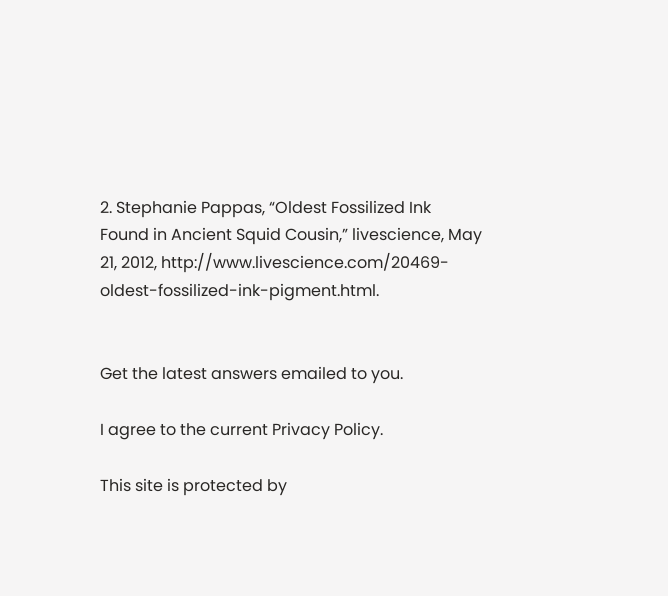2. Stephanie Pappas, “Oldest Fossilized Ink Found in Ancient Squid Cousin,” livescience, May 21, 2012, http://www.livescience.com/20469-oldest-fossilized-ink-pigment.html.


Get the latest answers emailed to you.

I agree to the current Privacy Policy.

This site is protected by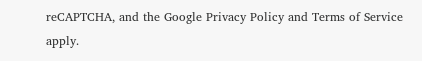reCAPTCHA, and the Google Privacy Policy and Terms of Service apply.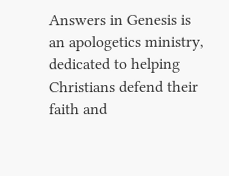Answers in Genesis is an apologetics ministry, dedicated to helping Christians defend their faith and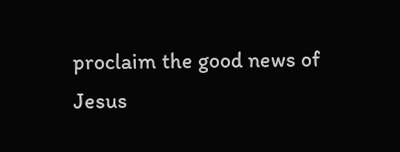proclaim the good news of Jesus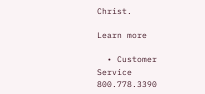Christ.

Learn more

  • Customer Service 800.778.3390